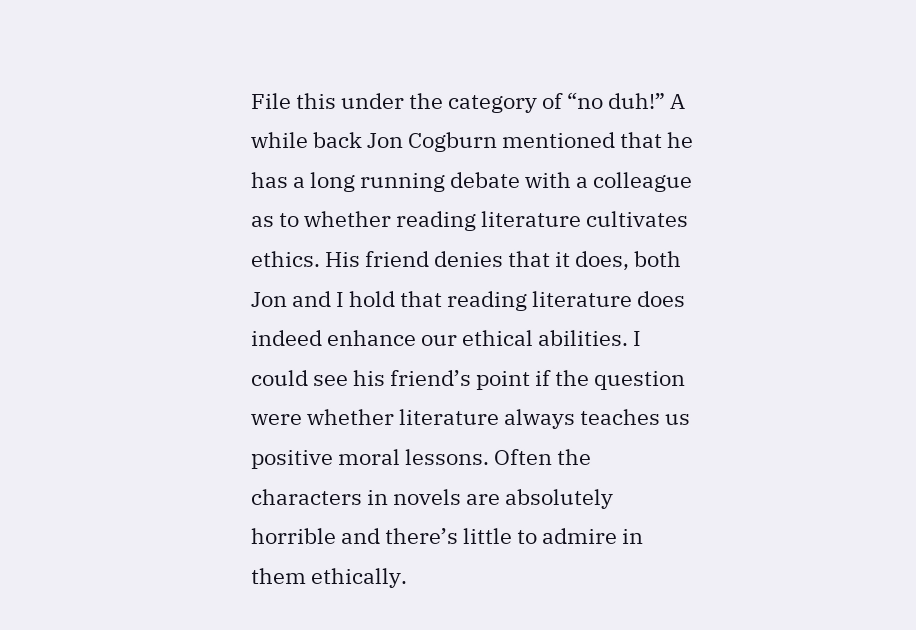File this under the category of “no duh!” A while back Jon Cogburn mentioned that he has a long running debate with a colleague as to whether reading literature cultivates ethics. His friend denies that it does, both Jon and I hold that reading literature does indeed enhance our ethical abilities. I could see his friend’s point if the question were whether literature always teaches us positive moral lessons. Often the characters in novels are absolutely horrible and there’s little to admire in them ethically.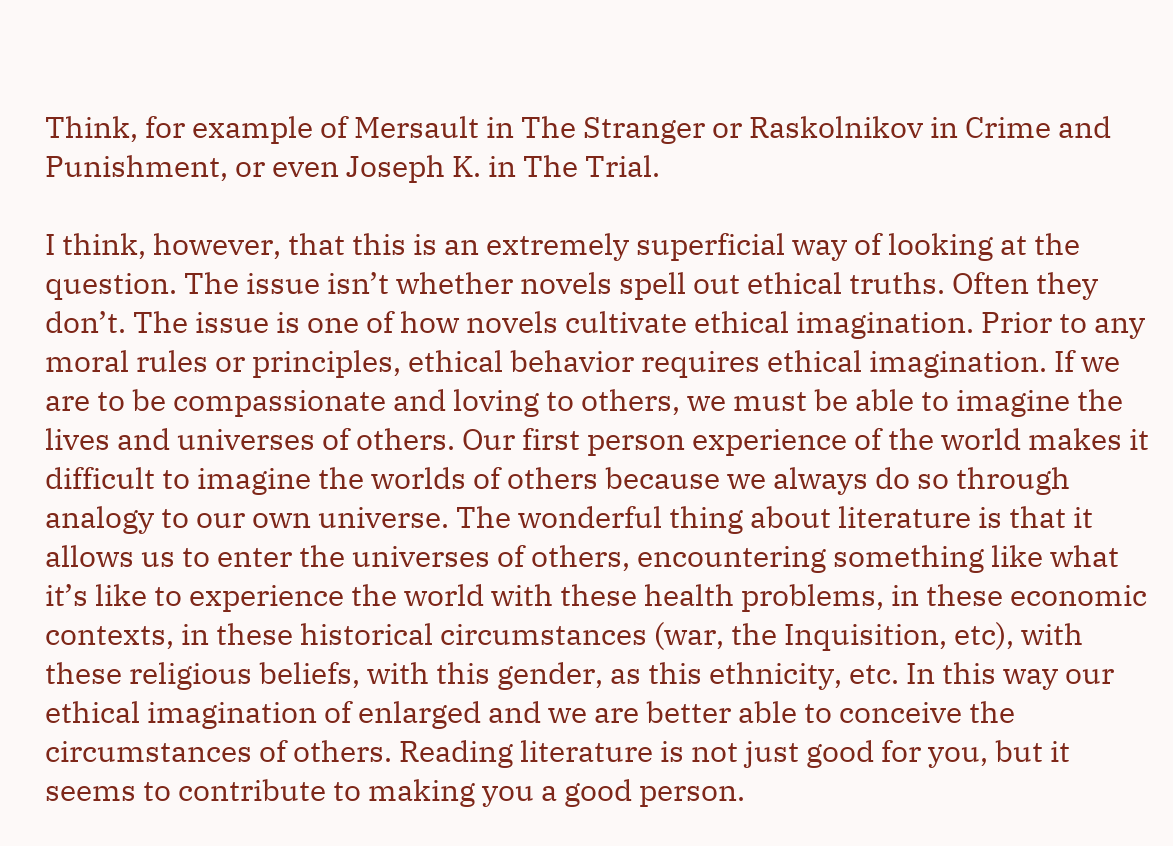Think, for example of Mersault in The Stranger or Raskolnikov in Crime and Punishment, or even Joseph K. in The Trial.

I think, however, that this is an extremely superficial way of looking at the question. The issue isn’t whether novels spell out ethical truths. Often they don’t. The issue is one of how novels cultivate ethical imagination. Prior to any moral rules or principles, ethical behavior requires ethical imagination. If we are to be compassionate and loving to others, we must be able to imagine the lives and universes of others. Our first person experience of the world makes it difficult to imagine the worlds of others because we always do so through analogy to our own universe. The wonderful thing about literature is that it allows us to enter the universes of others, encountering something like what it’s like to experience the world with these health problems, in these economic contexts, in these historical circumstances (war, the Inquisition, etc), with these religious beliefs, with this gender, as this ethnicity, etc. In this way our ethical imagination of enlarged and we are better able to conceive the circumstances of others. Reading literature is not just good for you, but it seems to contribute to making you a good person.